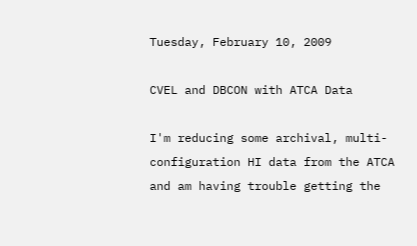Tuesday, February 10, 2009

CVEL and DBCON with ATCA Data

I'm reducing some archival, multi-configuration HI data from the ATCA and am having trouble getting the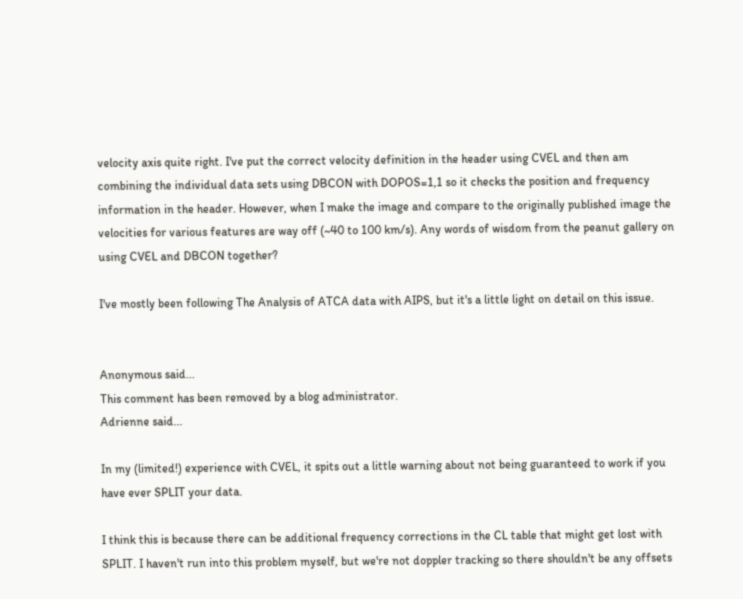velocity axis quite right. I've put the correct velocity definition in the header using CVEL and then am combining the individual data sets using DBCON with DOPOS=1,1 so it checks the position and frequency information in the header. However, when I make the image and compare to the originally published image the velocities for various features are way off (~40 to 100 km/s). Any words of wisdom from the peanut gallery on using CVEL and DBCON together?

I've mostly been following The Analysis of ATCA data with AIPS, but it's a little light on detail on this issue.


Anonymous said...
This comment has been removed by a blog administrator.
Adrienne said...

In my (limited!) experience with CVEL, it spits out a little warning about not being guaranteed to work if you have ever SPLIT your data.

I think this is because there can be additional frequency corrections in the CL table that might get lost with SPLIT. I haven't run into this problem myself, but we're not doppler tracking so there shouldn't be any offsets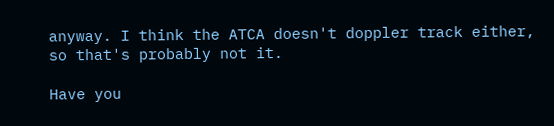anyway. I think the ATCA doesn't doppler track either, so that's probably not it.

Have you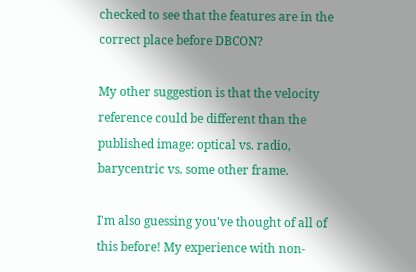checked to see that the features are in the correct place before DBCON?

My other suggestion is that the velocity reference could be different than the published image: optical vs. radio, barycentric vs. some other frame.

I'm also guessing you've thought of all of this before! My experience with non-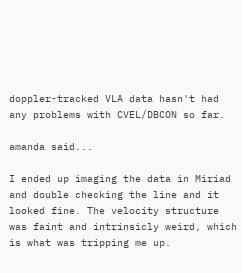doppler-tracked VLA data hasn't had any problems with CVEL/DBCON so far.

amanda said...

I ended up imaging the data in Miriad and double checking the line and it looked fine. The velocity structure was faint and intrinsicly weird, which is what was tripping me up.